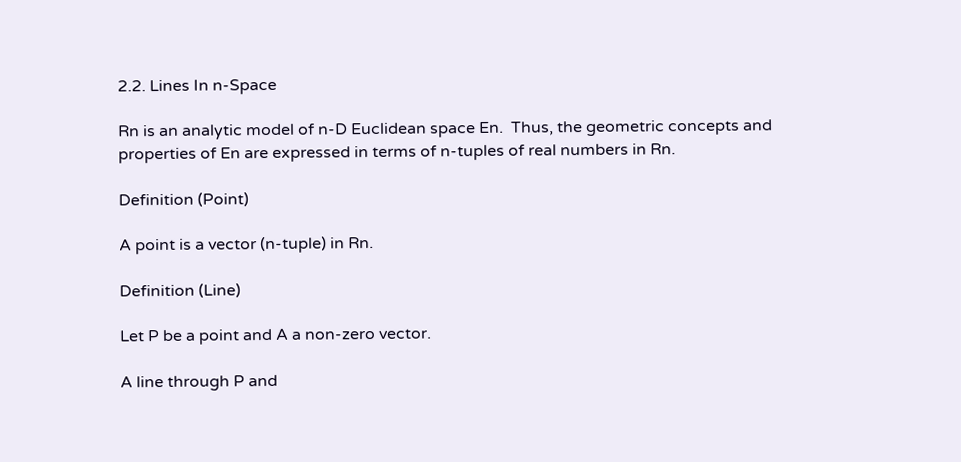2.2. Lines In n-Space

Rn is an analytic model of n-D Euclidean space En.  Thus, the geometric concepts and properties of En are expressed in terms of n-tuples of real numbers in Rn.

Definition (Point)

A point is a vector (n-tuple) in Rn.

Definition (Line)

Let P be a point and A a non-zero vector.

A line through P and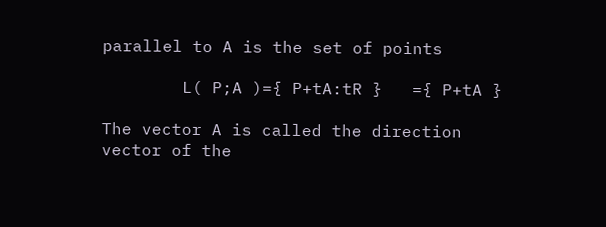parallel to A is the set of points

        L( P;A )={ P+tA:tR }   ={ P+tA }

The vector A is called the direction vector of the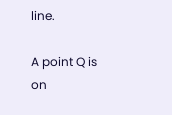line.

A point Q is on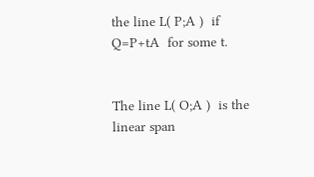the line L( P;A )  if Q=P+tA  for some t.


The line L( O;A )  is the linear span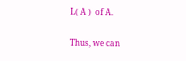L( A )  of A.

Thus, we can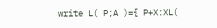write L( P;A )={ P+X:XL(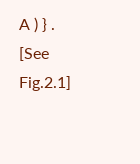A ) } .  [See Fig.2.1]